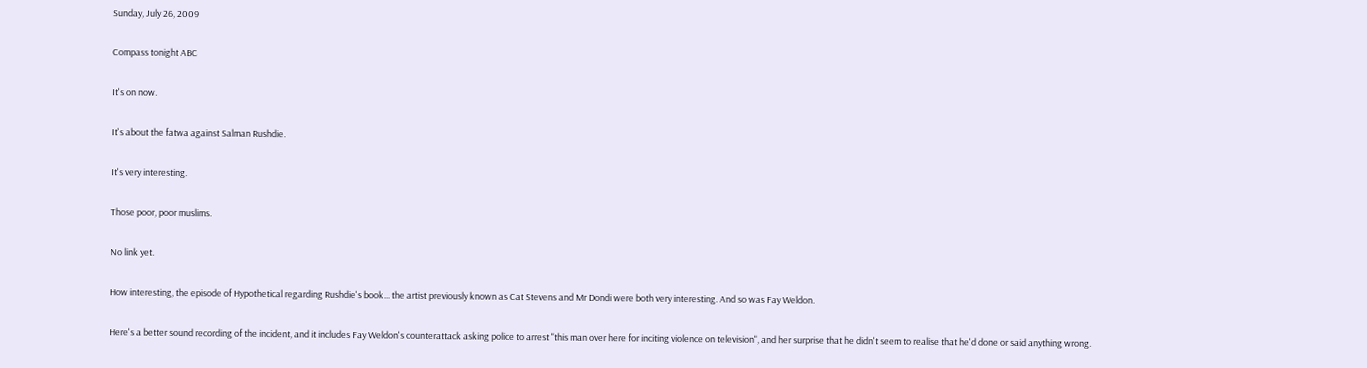Sunday, July 26, 2009

Compass tonight ABC

It's on now.

It's about the fatwa against Salman Rushdie.

It's very interesting.

Those poor, poor muslims.

No link yet.

How interesting, the episode of Hypothetical regarding Rushdie's book... the artist previously known as Cat Stevens and Mr Dondi were both very interesting. And so was Fay Weldon.

Here's a better sound recording of the incident, and it includes Fay Weldon's counterattack asking police to arrest "this man over here for inciting violence on television", and her surprise that he didn't seem to realise that he'd done or said anything wrong.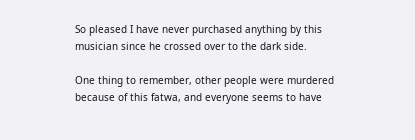So pleased I have never purchased anything by this musician since he crossed over to the dark side.

One thing to remember, other people were murdered because of this fatwa, and everyone seems to have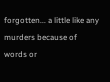forgotten... a little like any murders because of words or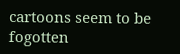cartoons seem to be fogotten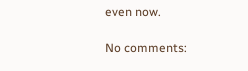even now.

No comments: